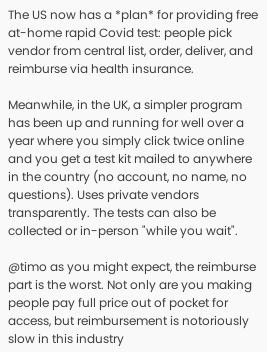The US now has a *plan* for providing free at-home rapid Covid test: people pick vendor from central list, order, deliver, and reimburse via health insurance.

Meanwhile, in the UK, a simpler program has been up and running for well over a year where you simply click twice online and you get a test kit mailed to anywhere in the country (no account, no name, no questions). Uses private vendors transparently. The tests can also be collected or in-person "while you wait".

@timo as you might expect, the reimburse part is the worst. Not only are you making people pay full price out of pocket for access, but reimbursement is notoriously slow in this industry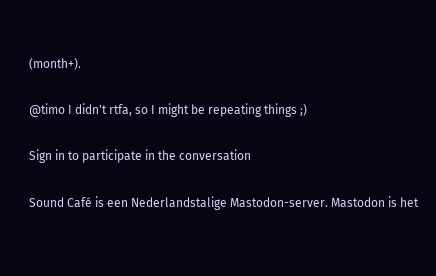(month+).

@timo I didn't rtfa, so I might be repeating things ;)

Sign in to participate in the conversation

Sound Café is een Nederlandstalige Mastodon-server. Mastodon is het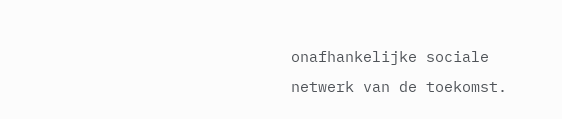onafhankelijke sociale netwerk van de toekomst.